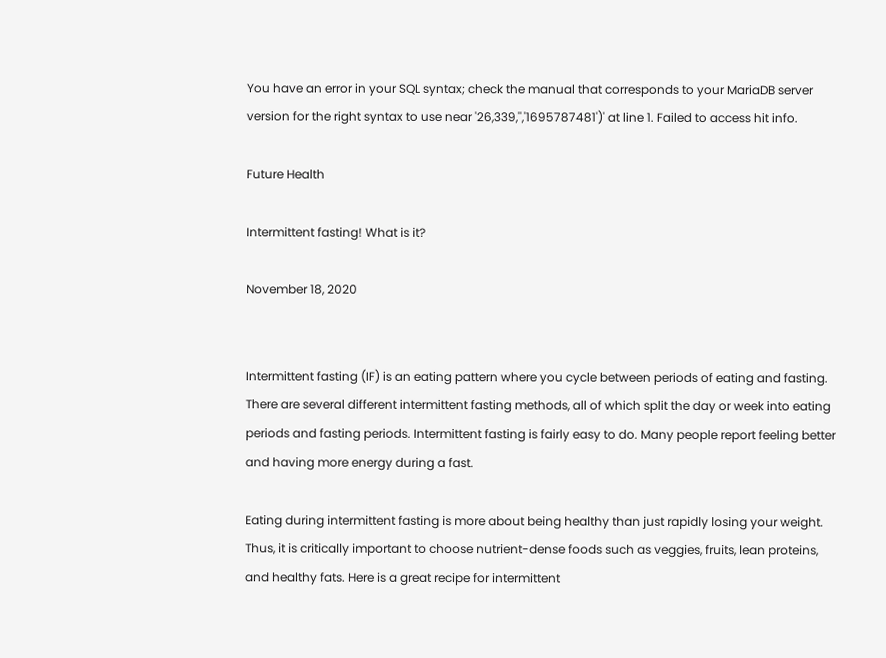You have an error in your SQL syntax; check the manual that corresponds to your MariaDB server version for the right syntax to use near '26,339,'','1695787481')' at line 1. Failed to access hit info.

Future Health

Intermittent fasting! What is it?

November 18, 2020


Intermittent fasting (IF) is an eating pattern where you cycle between periods of eating and fasting. There are several different intermittent fasting methods, all of which split the day or week into eating periods and fasting periods. Intermittent fasting is fairly easy to do. Many people report feeling better and having more energy during a fast.

Eating during intermittent fasting is more about being healthy than just rapidly losing your weight. Thus, it is critically important to choose nutrient-dense foods such as veggies, fruits, lean proteins, and healthy fats. Here is a great recipe for intermittent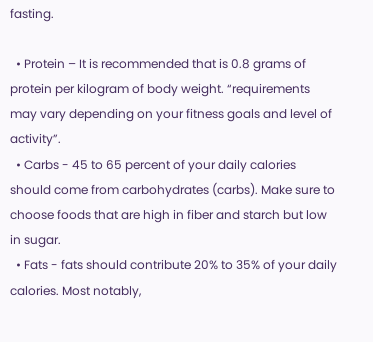fasting.

  • Protein – It is recommended that is 0.8 grams of protein per kilogram of body weight. “requirements may vary depending on your fitness goals and level of activity”.
  • Carbs - 45 to 65 percent of your daily calories should come from carbohydrates (carbs). Make sure to choose foods that are high in fiber and starch but low in sugar.
  • Fats - fats should contribute 20% to 35% of your daily calories. Most notably,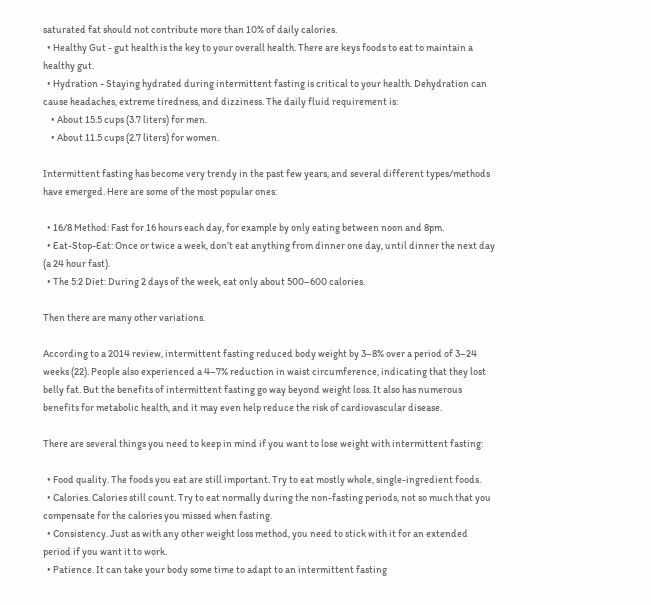saturated fat should not contribute more than 10% of daily calories.
  • Healthy Gut - gut health is the key to your overall health. There are keys foods to eat to maintain a healthy gut.
  • Hydration - Staying hydrated during intermittent fasting is critical to your health. Dehydration can cause headaches, extreme tiredness, and dizziness. The daily fluid requirement is:
    • About 15.5 cups (3.7 liters) for men.
    • About 11.5 cups (2.7 liters) for women.

Intermittent fasting has become very trendy in the past few years, and several different types/methods have emerged. Here are some of the most popular ones:

  • 16/8 Method: Fast for 16 hours each day, for example by only eating between noon and 8pm.
  • Eat-Stop-Eat: Once or twice a week, don’t eat anything from dinner one day, until dinner the next day (a 24 hour fast).
  • The 5:2 Diet: During 2 days of the week, eat only about 500–600 calories.

Then there are many other variations.

According to a 2014 review, intermittent fasting reduced body weight by 3–8% over a period of 3–24 weeks (22). People also experienced a 4–7% reduction in waist circumference, indicating that they lost belly fat. But the benefits of intermittent fasting go way beyond weight loss. It also has numerous benefits for metabolic health, and it may even help reduce the risk of cardiovascular disease.

There are several things you need to keep in mind if you want to lose weight with intermittent fasting:

  • Food quality. The foods you eat are still important. Try to eat mostly whole, single-ingredient foods.
  • Calories. Calories still count. Try to eat normally during the non-fasting periods, not so much that you compensate for the calories you missed when fasting.
  • Consistency. Just as with any other weight loss method, you need to stick with it for an extended period if you want it to work.
  • Patience. It can take your body some time to adapt to an intermittent fasting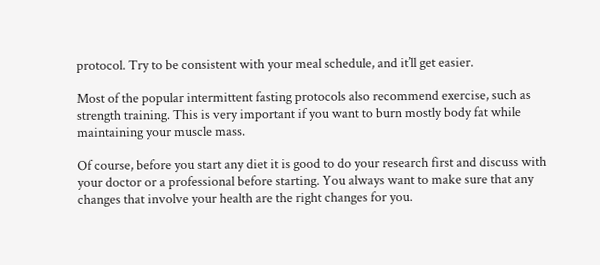protocol. Try to be consistent with your meal schedule, and it’ll get easier.

Most of the popular intermittent fasting protocols also recommend exercise, such as strength training. This is very important if you want to burn mostly body fat while maintaining your muscle mass.

Of course, before you start any diet it is good to do your research first and discuss with your doctor or a professional before starting. You always want to make sure that any changes that involve your health are the right changes for you.